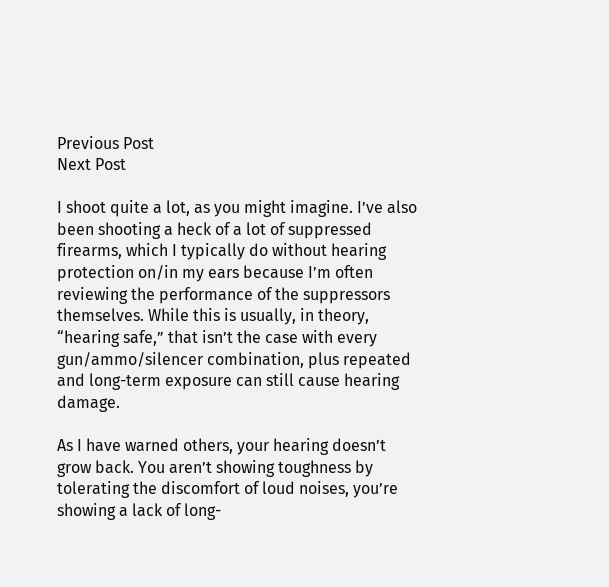Previous Post
Next Post

I shoot quite a lot, as you might imagine. I’ve also been shooting a heck of a lot of suppressed firearms, which I typically do without hearing protection on/in my ears because I’m often reviewing the performance of the suppressors themselves. While this is usually, in theory, “hearing safe,” that isn’t the case with every gun/ammo/silencer combination, plus repeated and long-term exposure can still cause hearing damage.

As I have warned others, your hearing doesn’t grow back. You aren’t showing toughness by tolerating the discomfort of loud noises, you’re showing a lack of long-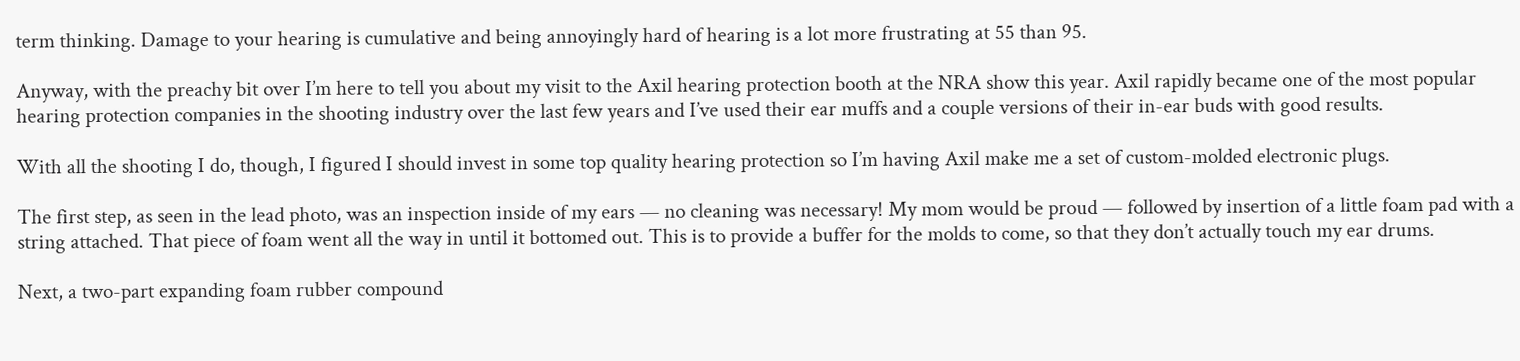term thinking. Damage to your hearing is cumulative and being annoyingly hard of hearing is a lot more frustrating at 55 than 95.

Anyway, with the preachy bit over I’m here to tell you about my visit to the Axil hearing protection booth at the NRA show this year. Axil rapidly became one of the most popular hearing protection companies in the shooting industry over the last few years and I’ve used their ear muffs and a couple versions of their in-ear buds with good results.

With all the shooting I do, though, I figured I should invest in some top quality hearing protection so I’m having Axil make me a set of custom-molded electronic plugs.

The first step, as seen in the lead photo, was an inspection inside of my ears — no cleaning was necessary! My mom would be proud — followed by insertion of a little foam pad with a string attached. That piece of foam went all the way in until it bottomed out. This is to provide a buffer for the molds to come, so that they don’t actually touch my ear drums.

Next, a two-part expanding foam rubber compound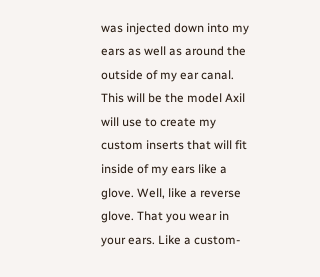was injected down into my ears as well as around the outside of my ear canal. This will be the model Axil will use to create my custom inserts that will fit inside of my ears like a glove. Well, like a reverse glove. That you wear in your ears. Like a custom-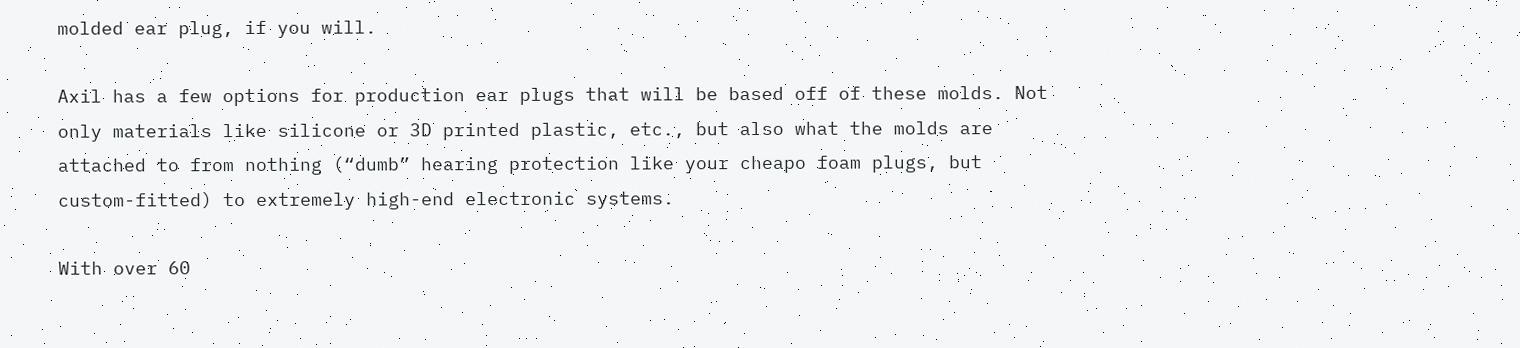molded ear plug, if you will.

Axil has a few options for production ear plugs that will be based off of these molds. Not only materials like silicone or 3D printed plastic, etc., but also what the molds are attached to from nothing (“dumb” hearing protection like your cheapo foam plugs, but custom-fitted) to extremely high-end electronic systems.

With over 60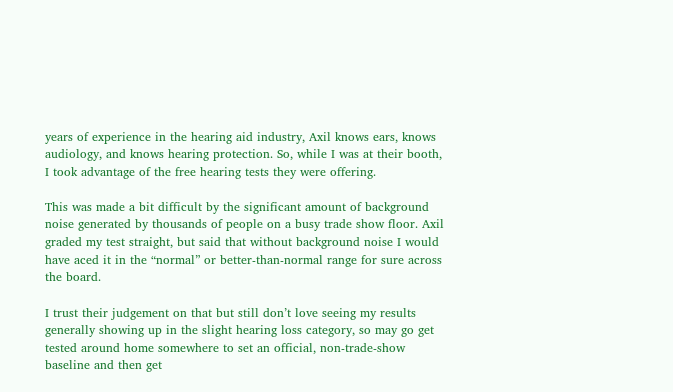years of experience in the hearing aid industry, Axil knows ears, knows audiology, and knows hearing protection. So, while I was at their booth, I took advantage of the free hearing tests they were offering.

This was made a bit difficult by the significant amount of background noise generated by thousands of people on a busy trade show floor. Axil graded my test straight, but said that without background noise I would have aced it in the “normal” or better-than-normal range for sure across the board.

I trust their judgement on that but still don’t love seeing my results generally showing up in the slight hearing loss category, so may go get tested around home somewhere to set an official, non-trade-show baseline and then get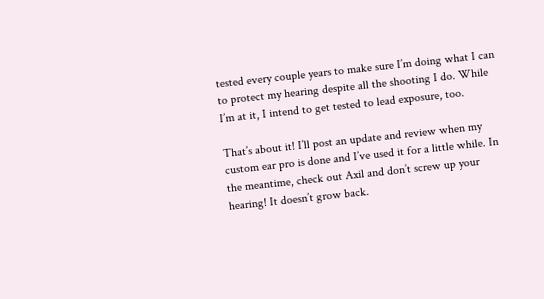tested every couple years to make sure I’m doing what I can to protect my hearing despite all the shooting I do. While I’m at it, I intend to get tested to lead exposure, too.

That’s about it! I’ll post an update and review when my custom ear pro is done and I’ve used it for a little while. In the meantime, check out Axil and don’t screw up your hearing! It doesn’t grow back.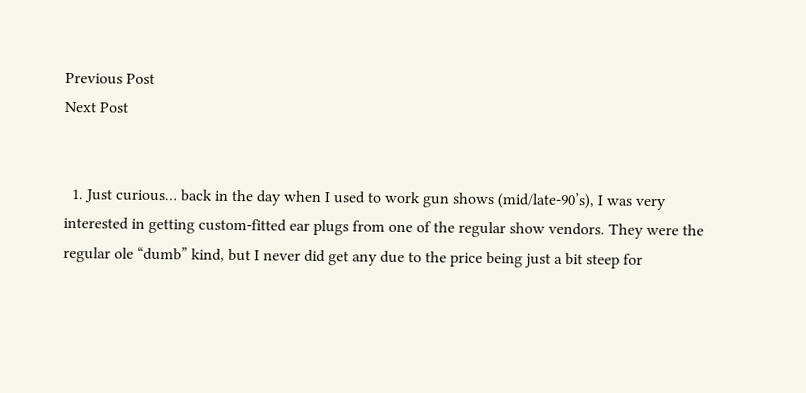Previous Post
Next Post


  1. Just curious… back in the day when I used to work gun shows (mid/late-90’s), I was very interested in getting custom-fitted ear plugs from one of the regular show vendors. They were the regular ole “dumb” kind, but I never did get any due to the price being just a bit steep for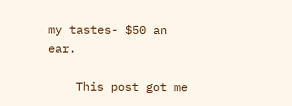my tastes- $50 an ear.

    This post got me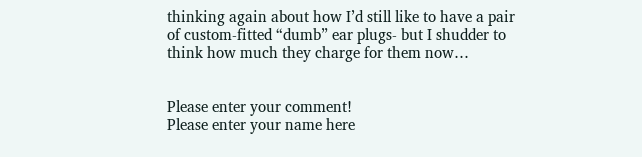thinking again about how I’d still like to have a pair of custom-fitted “dumb” ear plugs- but I shudder to think how much they charge for them now…


Please enter your comment!
Please enter your name here